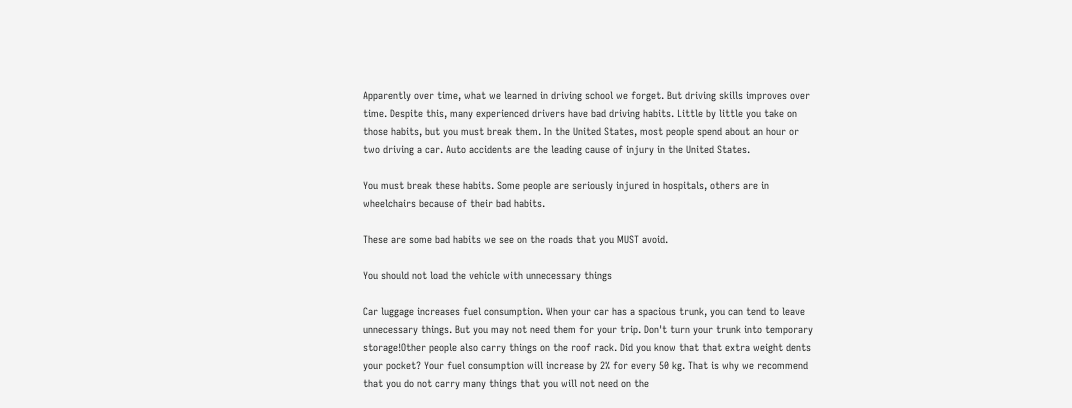Apparently over time, what we learned in driving school we forget. But driving skills improves over time. Despite this, many experienced drivers have bad driving habits. Little by little you take on those habits, but you must break them. In the United States, most people spend about an hour or two driving a car. Auto accidents are the leading cause of injury in the United States.

You must break these habits. Some people are seriously injured in hospitals, others are in wheelchairs because of their bad habits.

These are some bad habits we see on the roads that you MUST avoid.

You should not load the vehicle with unnecessary things

Car luggage increases fuel consumption. When your car has a spacious trunk, you can tend to leave unnecessary things. But you may not need them for your trip. Don't turn your trunk into temporary storage!Other people also carry things on the roof rack. Did you know that that extra weight dents your pocket? Your fuel consumption will increase by 2% for every 50 kg. That is why we recommend that you do not carry many things that you will not need on the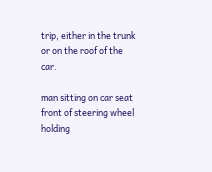trip, either in the trunk or on the roof of the car.

man sitting on car seat front of steering wheel holding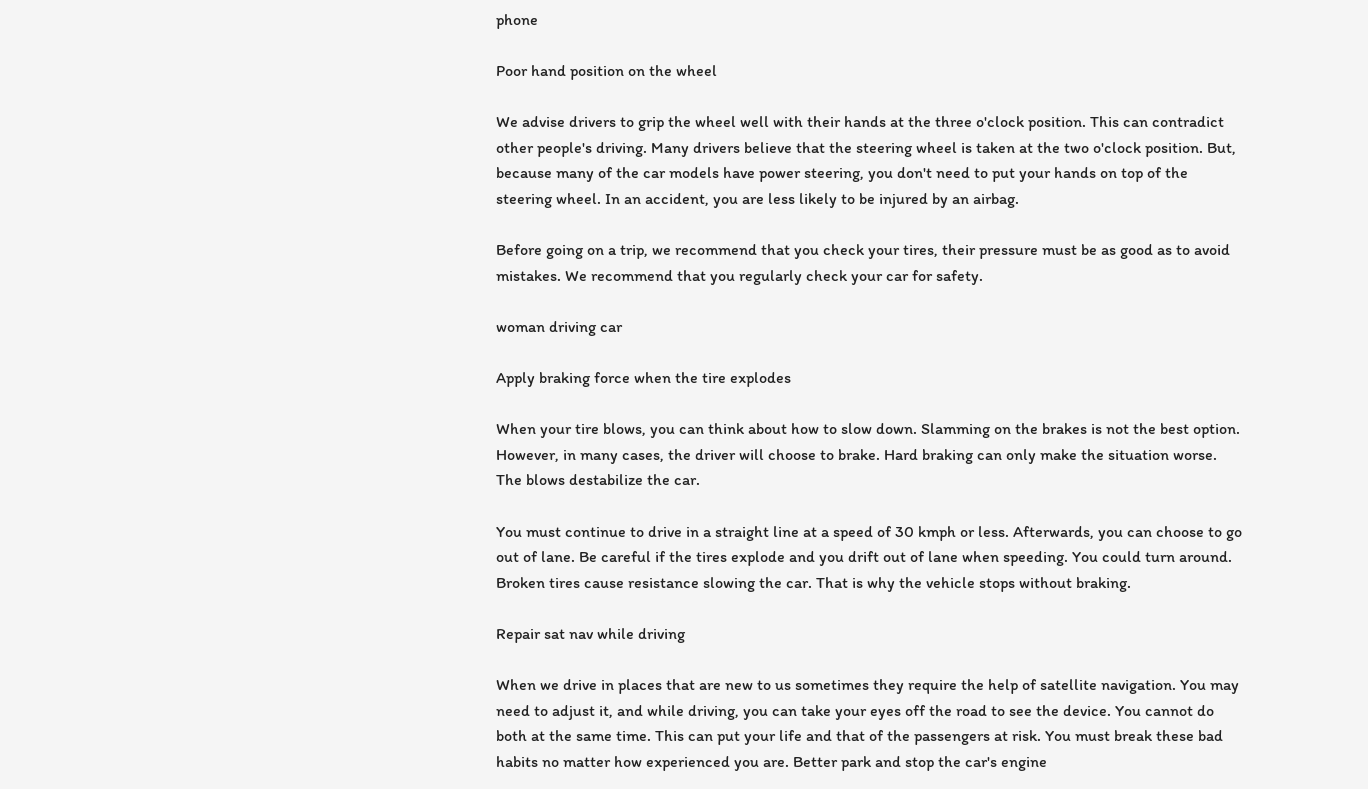phone

Poor hand position on the wheel

We advise drivers to grip the wheel well with their hands at the three o'clock position. This can contradict other people's driving. Many drivers believe that the steering wheel is taken at the two o'clock position. But, because many of the car models have power steering, you don't need to put your hands on top of the steering wheel. In an accident, you are less likely to be injured by an airbag.

Before going on a trip, we recommend that you check your tires, their pressure must be as good as to avoid mistakes. We recommend that you regularly check your car for safety.

woman driving car

Apply braking force when the tire explodes

When your tire blows, you can think about how to slow down. Slamming on the brakes is not the best option. However, in many cases, the driver will choose to brake. Hard braking can only make the situation worse. The blows destabilize the car.

You must continue to drive in a straight line at a speed of 30 kmph or less. Afterwards, you can choose to go out of lane. Be careful if the tires explode and you drift out of lane when speeding. You could turn around. Broken tires cause resistance slowing the car. That is why the vehicle stops without braking.

Repair sat nav while driving

When we drive in places that are new to us sometimes they require the help of satellite navigation. You may need to adjust it, and while driving, you can take your eyes off the road to see the device. You cannot do both at the same time. This can put your life and that of the passengers at risk. You must break these bad habits no matter how experienced you are. Better park and stop the car's engine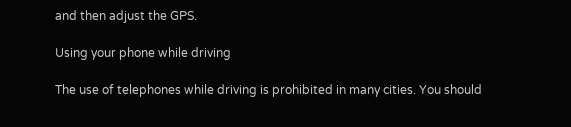and then adjust the GPS.

Using your phone while driving

The use of telephones while driving is prohibited in many cities. You should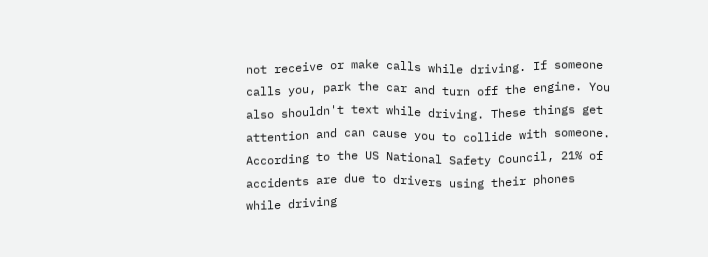not receive or make calls while driving. If someone calls you, park the car and turn off the engine. You also shouldn't text while driving. These things get attention and can cause you to collide with someone. According to the US National Safety Council, 21% of accidents are due to drivers using their phones while driving